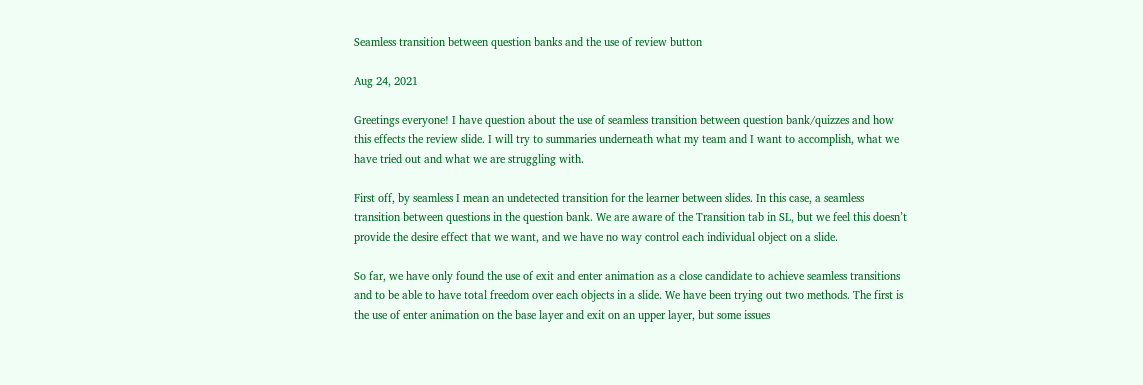Seamless transition between question banks and the use of review button

Aug 24, 2021

Greetings everyone! I have question about the use of seamless transition between question bank/quizzes and how this effects the review slide. I will try to summaries underneath what my team and I want to accomplish, what we have tried out and what we are struggling with.

First off, by seamless I mean an undetected transition for the learner between slides. In this case, a seamless transition between questions in the question bank. We are aware of the Transition tab in SL, but we feel this doesn’t provide the desire effect that we want, and we have no way control each individual object on a slide.

So far, we have only found the use of exit and enter animation as a close candidate to achieve seamless transitions and to be able to have total freedom over each objects in a slide. We have been trying out two methods. The first is the use of enter animation on the base layer and exit on an upper layer, but some issues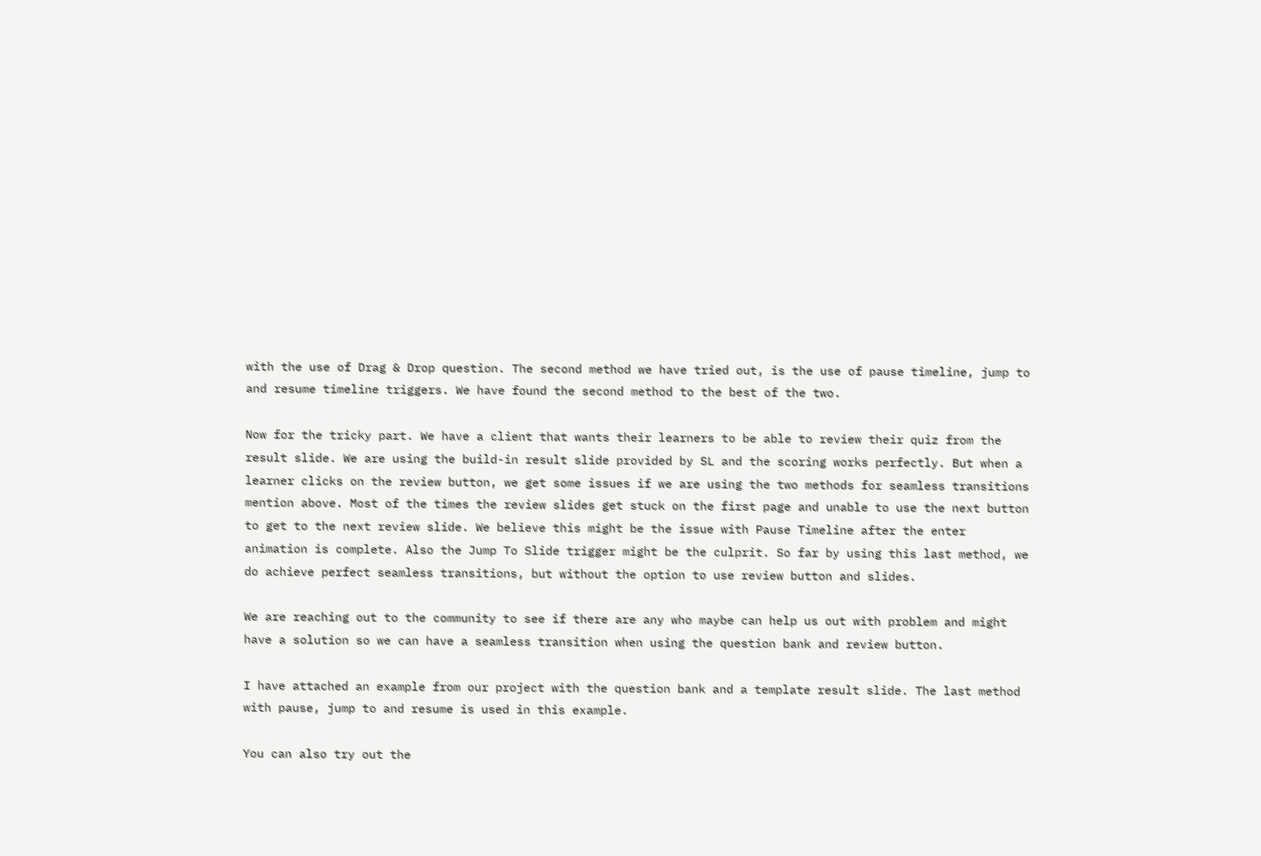with the use of Drag & Drop question. The second method we have tried out, is the use of pause timeline, jump to and resume timeline triggers. We have found the second method to the best of the two.

Now for the tricky part. We have a client that wants their learners to be able to review their quiz from the result slide. We are using the build-in result slide provided by SL and the scoring works perfectly. But when a learner clicks on the review button, we get some issues if we are using the two methods for seamless transitions mention above. Most of the times the review slides get stuck on the first page and unable to use the next button to get to the next review slide. We believe this might be the issue with Pause Timeline after the enter animation is complete. Also the Jump To Slide trigger might be the culprit. So far by using this last method, we do achieve perfect seamless transitions, but without the option to use review button and slides.

We are reaching out to the community to see if there are any who maybe can help us out with problem and might have a solution so we can have a seamless transition when using the question bank and review button.

I have attached an example from our project with the question bank and a template result slide. The last method with pause, jump to and resume is used in this example.

You can also try out the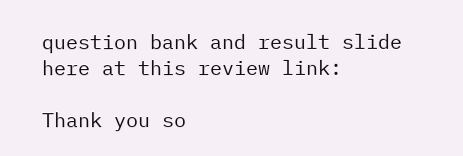question bank and result slide here at this review link:

Thank you so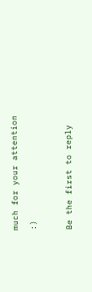much for your attention :)

Be the first to reply